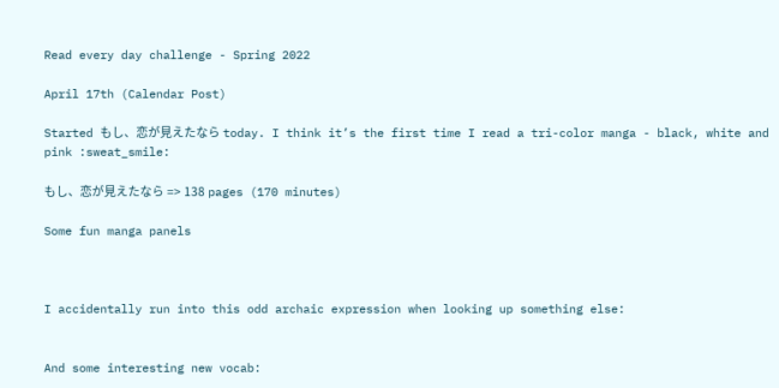Read every day challenge - Spring 2022

April 17th (Calendar Post)

Started もし、恋が見えたなら today. I think it’s the first time I read a tri-color manga - black, white and pink :sweat_smile:

もし、恋が見えたなら => 138 pages (170 minutes)

Some fun manga panels



I accidentally run into this odd archaic expression when looking up something else:


And some interesting new vocab: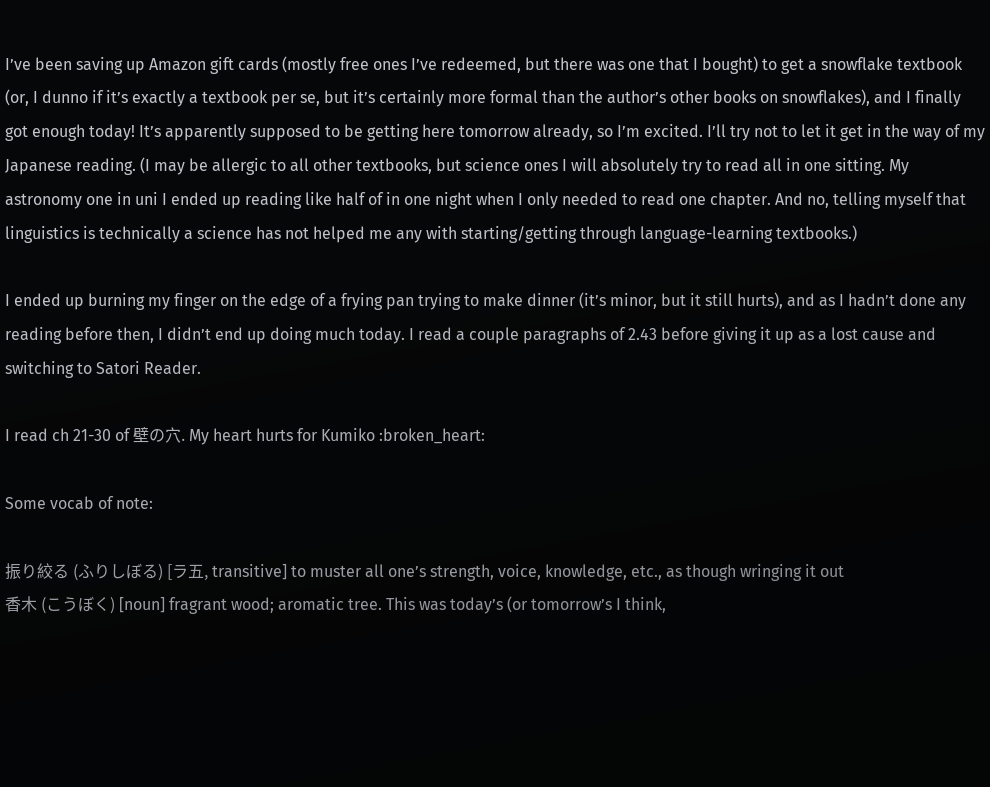I’ve been saving up Amazon gift cards (mostly free ones I’ve redeemed, but there was one that I bought) to get a snowflake textbook (or, I dunno if it’s exactly a textbook per se, but it’s certainly more formal than the author’s other books on snowflakes), and I finally got enough today! It’s apparently supposed to be getting here tomorrow already, so I’m excited. I’ll try not to let it get in the way of my Japanese reading. (I may be allergic to all other textbooks, but science ones I will absolutely try to read all in one sitting. My astronomy one in uni I ended up reading like half of in one night when I only needed to read one chapter. And no, telling myself that linguistics is technically a science has not helped me any with starting/getting through language-learning textbooks.)

I ended up burning my finger on the edge of a frying pan trying to make dinner (it’s minor, but it still hurts), and as I hadn’t done any reading before then, I didn’t end up doing much today. I read a couple paragraphs of 2.43 before giving it up as a lost cause and switching to Satori Reader.

I read ch 21-30 of 壁の穴. My heart hurts for Kumiko :broken_heart:

Some vocab of note:

振り絞る (ふりしぼる) [ラ五, transitive] to muster all one’s strength, voice, knowledge, etc., as though wringing it out
香木 (こうぼく) [noun] fragrant wood; aromatic tree. This was today’s (or tomorrow’s I think,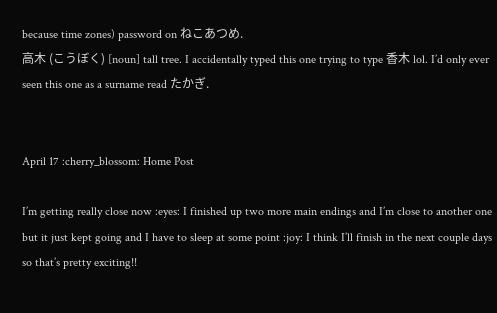because time zones) password on ねこあつめ.
高木 (こうぼく) [noun] tall tree. I accidentally typed this one trying to type 香木 lol. I’d only ever seen this one as a surname read たかぎ.


April 17 :cherry_blossom: Home Post

I’m getting really close now :eyes: I finished up two more main endings and I’m close to another one but it just kept going and I have to sleep at some point :joy: I think I’ll finish in the next couple days so that’s pretty exciting!!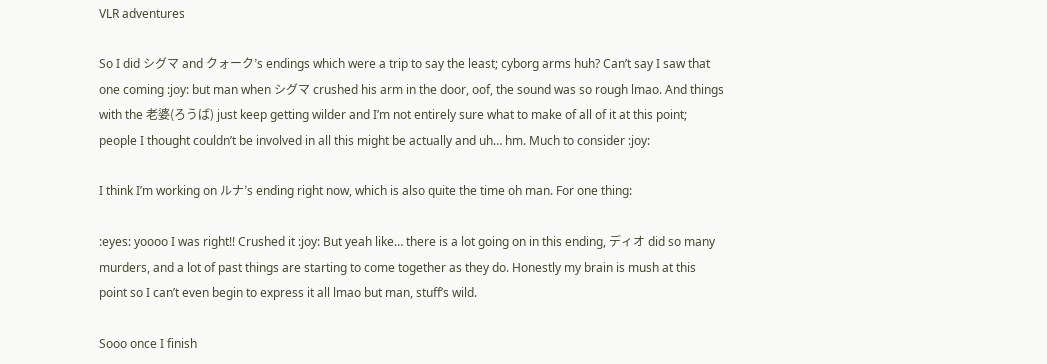VLR adventures

So I did シグマ and クォーク’s endings which were a trip to say the least; cyborg arms huh? Can’t say I saw that one coming :joy: but man when シグマ crushed his arm in the door, oof, the sound was so rough lmao. And things with the 老婆(ろうば) just keep getting wilder and I’m not entirely sure what to make of all of it at this point; people I thought couldn’t be involved in all this might be actually and uh… hm. Much to consider :joy:

I think I’m working on ルナ’s ending right now, which is also quite the time oh man. For one thing:

:eyes: yoooo I was right!! Crushed it :joy: But yeah like… there is a lot going on in this ending, ディオ did so many murders, and a lot of past things are starting to come together as they do. Honestly my brain is mush at this point so I can’t even begin to express it all lmao but man, stuff’s wild.

Sooo once I finish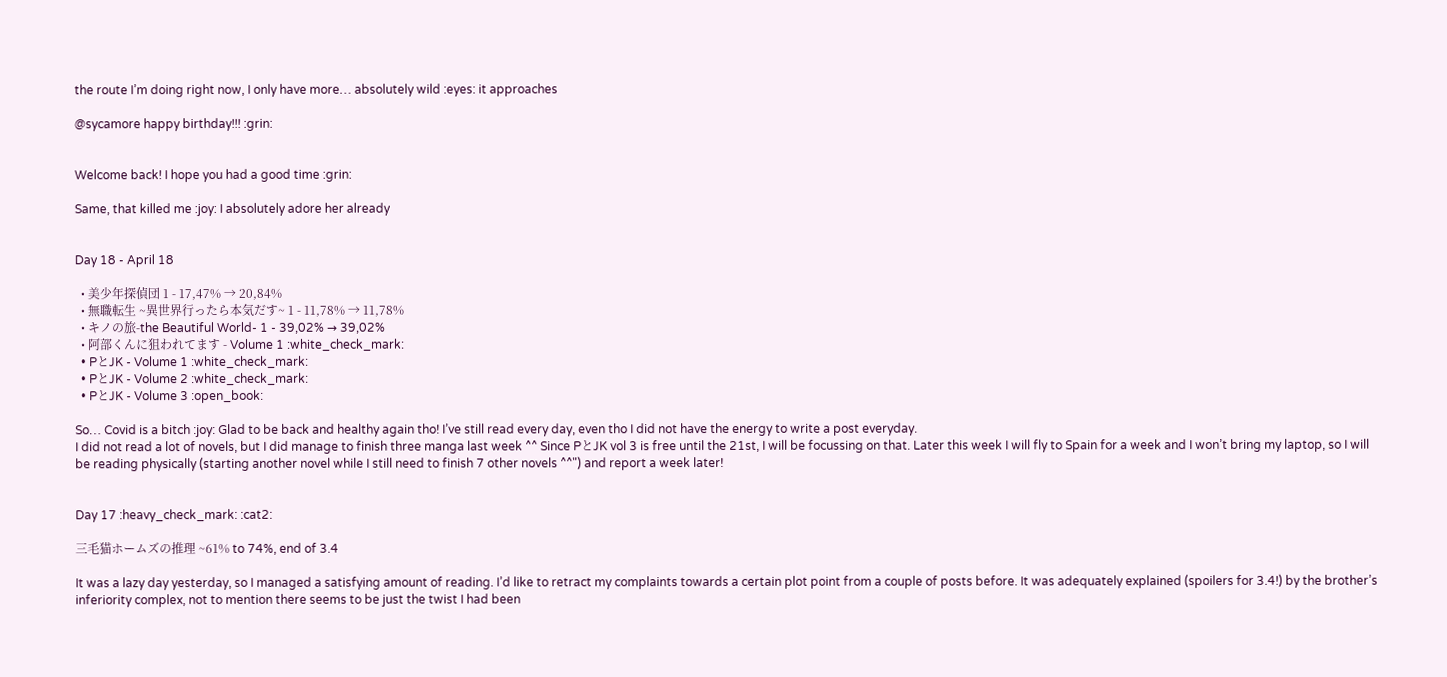the route I’m doing right now, I only have more… absolutely wild :eyes: it approaches

@sycamore happy birthday!!! :grin:


Welcome back! I hope you had a good time :grin:

Same, that killed me :joy: I absolutely adore her already


Day 18 - April 18

  • 美少年探偵団 1 - 17,47% → 20,84%
  • 無職転生 ~異世界行ったら本気だす~ 1 - 11,78% → 11,78%
  • キノの旅-the Beautiful World- 1 - 39,02% → 39,02%
  • 阿部くんに狙われてます - Volume 1 :white_check_mark:
  • PとJK - Volume 1 :white_check_mark:
  • PとJK - Volume 2 :white_check_mark:
  • PとJK - Volume 3 :open_book:

So… Covid is a bitch :joy: Glad to be back and healthy again tho! I’ve still read every day, even tho I did not have the energy to write a post everyday.
I did not read a lot of novels, but I did manage to finish three manga last week ^^ Since PとJK vol 3 is free until the 21st, I will be focussing on that. Later this week I will fly to Spain for a week and I won’t bring my laptop, so I will be reading physically (starting another novel while I still need to finish 7 other novels ^^") and report a week later!


Day 17 :heavy_check_mark: :cat2:

三毛猫ホームズの推理 ~61% to 74%, end of 3.4

It was a lazy day yesterday, so I managed a satisfying amount of reading. I’d like to retract my complaints towards a certain plot point from a couple of posts before. It was adequately explained (spoilers for 3.4!) by the brother’s inferiority complex, not to mention there seems to be just the twist I had been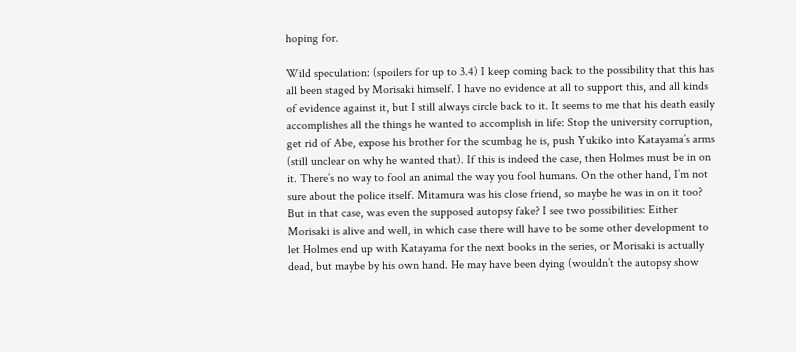hoping for.

Wild speculation: (spoilers for up to 3.4) I keep coming back to the possibility that this has all been staged by Morisaki himself. I have no evidence at all to support this, and all kinds of evidence against it, but I still always circle back to it. It seems to me that his death easily accomplishes all the things he wanted to accomplish in life: Stop the university corruption, get rid of Abe, expose his brother for the scumbag he is, push Yukiko into Katayama’s arms (still unclear on why he wanted that). If this is indeed the case, then Holmes must be in on it. There’s no way to fool an animal the way you fool humans. On the other hand, I’m not sure about the police itself. Mitamura was his close friend, so maybe he was in on it too? But in that case, was even the supposed autopsy fake? I see two possibilities: Either Morisaki is alive and well, in which case there will have to be some other development to let Holmes end up with Katayama for the next books in the series, or Morisaki is actually dead, but maybe by his own hand. He may have been dying (wouldn’t the autopsy show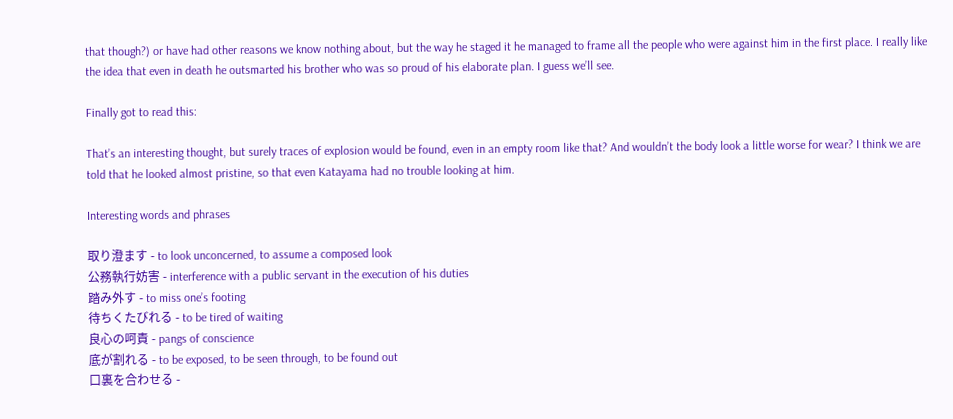that though?) or have had other reasons we know nothing about, but the way he staged it he managed to frame all the people who were against him in the first place. I really like the idea that even in death he outsmarted his brother who was so proud of his elaborate plan. I guess we’ll see.

Finally got to read this:

That’s an interesting thought, but surely traces of explosion would be found, even in an empty room like that? And wouldn’t the body look a little worse for wear? I think we are told that he looked almost pristine, so that even Katayama had no trouble looking at him.

Interesting words and phrases

取り澄ます - to look unconcerned, to assume a composed look
公務執行妨害 - interference with a public servant in the execution of his duties
踏み外す - to miss one’s footing
待ちくたびれる - to be tired of waiting
良心の呵責 - pangs of conscience
底が割れる - to be exposed, to be seen through, to be found out
口裏を合わせる -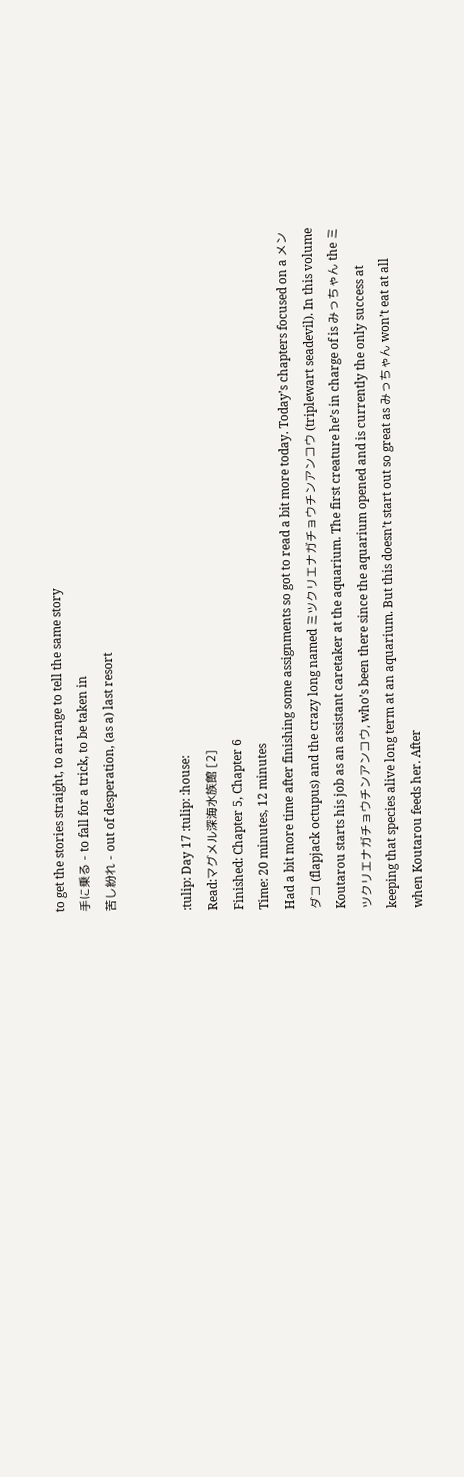to get the stories straight, to arrange to tell the same story
手に乗る - to fall for a trick, to be taken in
苦し紛れ - out of desperation, (as a) last resort


:tulip: Day 17 :tulip: :house:
Read:マグメル深海水族館 [2]
Finished: Chapter 5, Chapter 6
Time: 20 minutes, 12 minutes
Had a bit more time after finishing some assignments so got to read a bit more today. Today’s chapters focused on a メンダコ (flapjack octupus) and the crazy long named ミツクリエナガチョウチンアンコウ (triplewart seadevil). In this volume Koutarou starts his job as an assistant caretaker at the aquarium. The first creature he’s in charge of is みっちゃん the ミツクリエナガチョウチンアンコウ, who’s been there since the aquarium opened and is currently the only success at keeping that species alive long term at an aquarium. But this doesn’t start out so great as みっちゃん won’t eat at all when Koutarou feeds her. After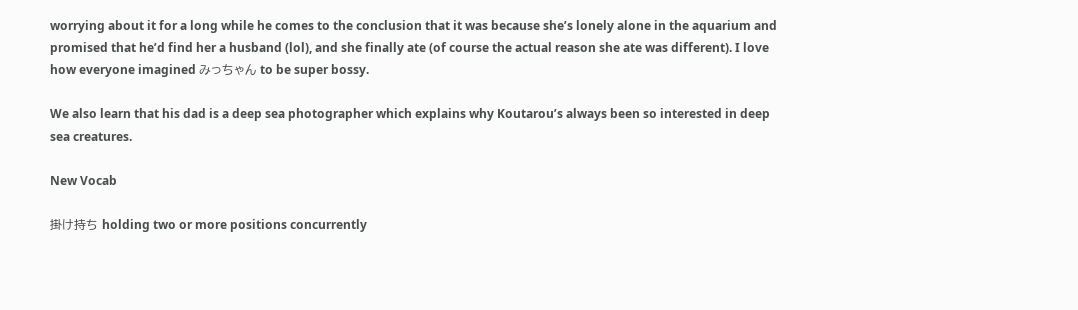worrying about it for a long while he comes to the conclusion that it was because she’s lonely alone in the aquarium and promised that he’d find her a husband (lol), and she finally ate (of course the actual reason she ate was different). I love how everyone imagined みっちゃん to be super bossy.

We also learn that his dad is a deep sea photographer which explains why Koutarou’s always been so interested in deep sea creatures.

New Vocab

掛け持ち holding two or more positions concurrently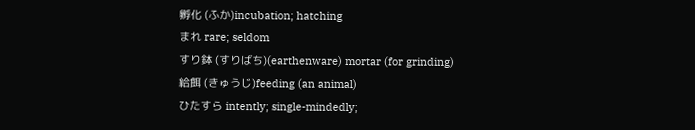孵化 (ふか)incubation; hatching
まれ rare; seldom
すり鉢 (すりばち)(earthenware) mortar (for grinding)
給餌 (きゅうじ)feeding (an animal)
ひたすら intently; single-mindedly;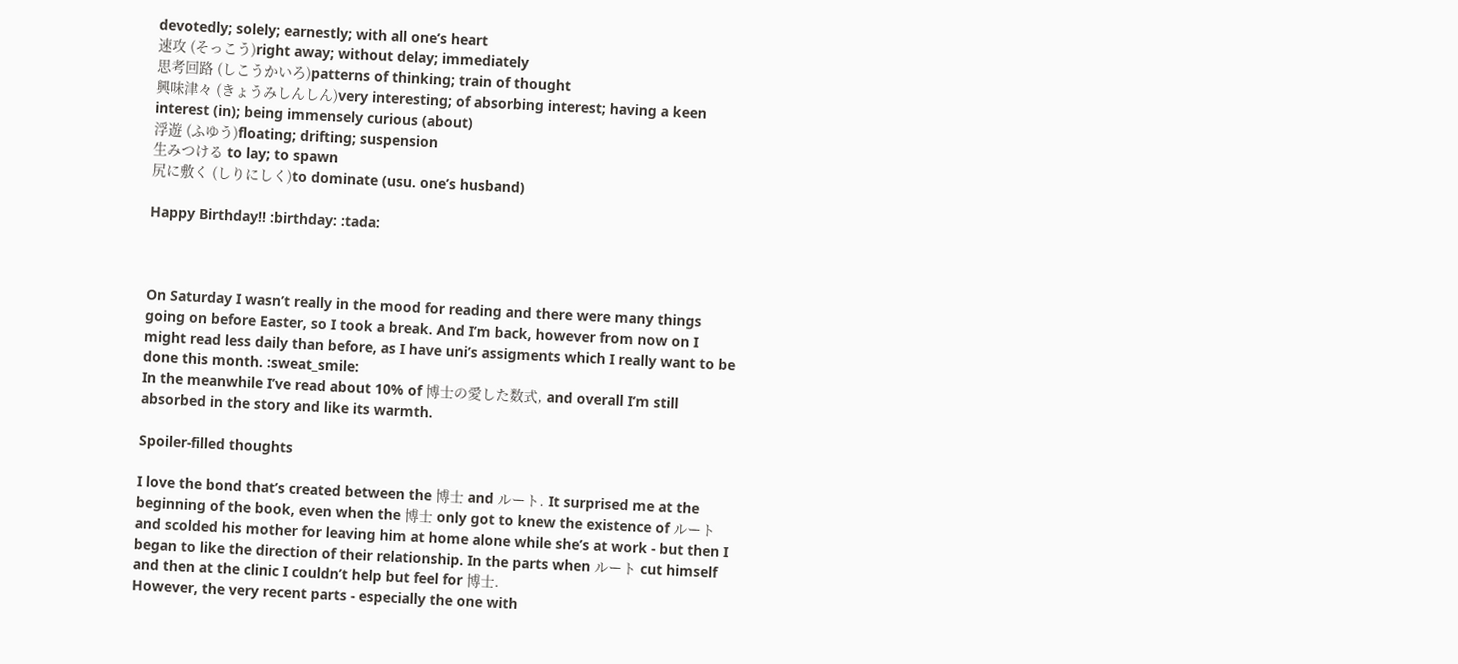devotedly; solely; earnestly; with all one’s heart
速攻 (そっこう)right away; without delay; immediately
思考回路 (しこうかいろ)patterns of thinking; train of thought
興味津々 (きょうみしんしん)very interesting; of absorbing interest; having a keen interest (in); being immensely curious (about)
浮遊 (ふゆう)floating; drifting; suspension
生みつける to lay; to spawn
尻に敷く (しりにしく)to dominate (usu. one’s husband)

Happy Birthday!! :birthday: :tada:



On Saturday I wasn’t really in the mood for reading and there were many things going on before Easter, so I took a break. And I’m back, however from now on I might read less daily than before, as I have uni’s assigments which I really want to be done this month. :sweat_smile:
In the meanwhile I’ve read about 10% of 博士の愛した数式, and overall I’m still absorbed in the story and like its warmth.

Spoiler-filled thoughts

I love the bond that’s created between the 博士 and ルート. It surprised me at the beginning of the book, even when the 博士 only got to knew the existence of ルート and scolded his mother for leaving him at home alone while she’s at work - but then I began to like the direction of their relationship. In the parts when ルート cut himself and then at the clinic I couldn’t help but feel for 博士.
However, the very recent parts - especially the one with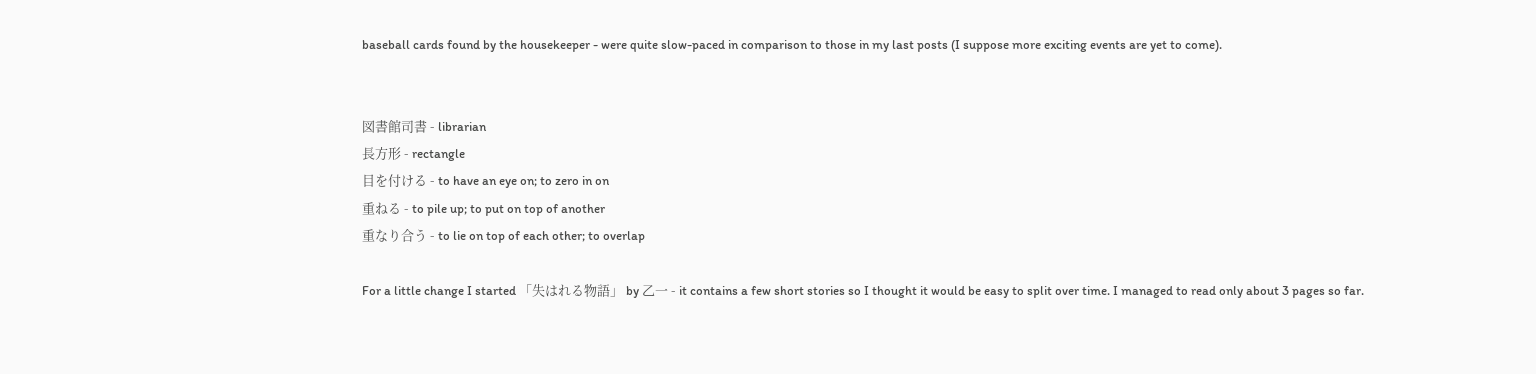baseball cards found by the housekeeper - were quite slow-paced in comparison to those in my last posts (I suppose more exciting events are yet to come).


図書館司書 - librarian
長方形 - rectangle
目を付ける - to have an eye on; to zero in on
重ねる - to pile up; to put on top of another
重なり合う - to lie on top of each other; to overlap

For a little change I started 「失はれる物語」 by 乙一 - it contains a few short stories so I thought it would be easy to split over time. I managed to read only about 3 pages so far.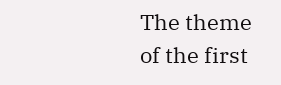The theme of the first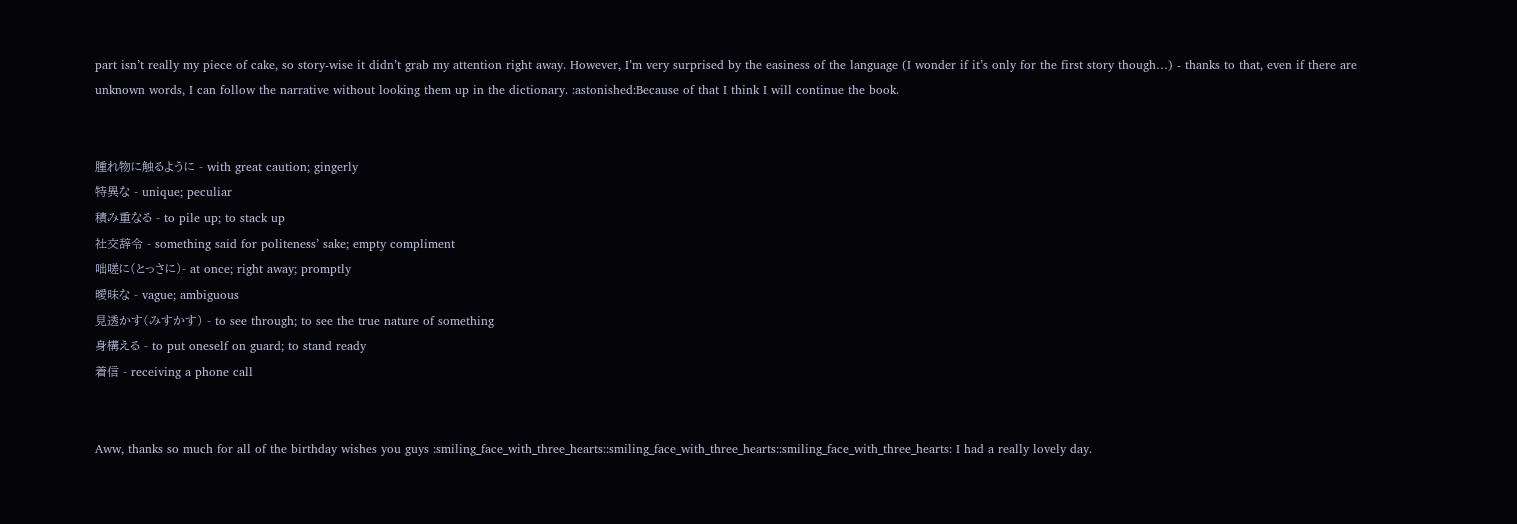part isn’t really my piece of cake, so story-wise it didn’t grab my attention right away. However, I’m very surprised by the easiness of the language (I wonder if it’s only for the first story though…) - thanks to that, even if there are unknown words, I can follow the narrative without looking them up in the dictionary. :astonished:Because of that I think I will continue the book.


腫れ物に触るように - with great caution; gingerly
特異な - unique; peculiar
積み重なる - to pile up; to stack up
社交辞令 - something said for politeness’ sake; empty compliment
咄嗟に(とっさに)- at once; right away; promptly
曖昧な - vague; ambiguous
見透かす(みすかす) - to see through; to see the true nature of something
身構える - to put oneself on guard; to stand ready
着信 - receiving a phone call


Aww, thanks so much for all of the birthday wishes you guys :smiling_face_with_three_hearts::smiling_face_with_three_hearts::smiling_face_with_three_hearts: I had a really lovely day.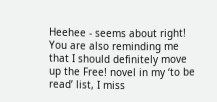Heehee - seems about right! You are also reminding me that I should definitely move up the Free! novel in my ‘to be read’ list, I miss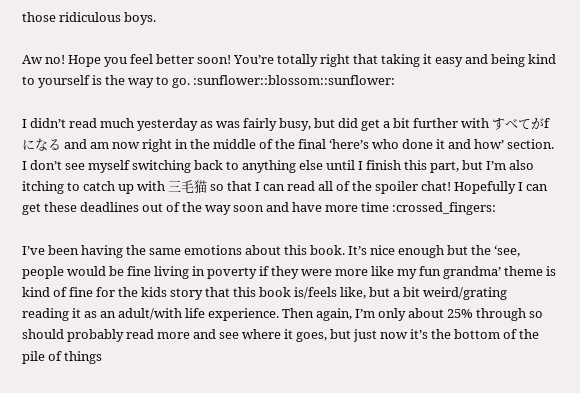those ridiculous boys.

Aw no! Hope you feel better soon! You’re totally right that taking it easy and being kind to yourself is the way to go. :sunflower::blossom::sunflower:

I didn’t read much yesterday as was fairly busy, but did get a bit further with すべてがfになる and am now right in the middle of the final ‘here’s who done it and how’ section. I don’t see myself switching back to anything else until I finish this part, but I’m also itching to catch up with 三毛猫 so that I can read all of the spoiler chat! Hopefully I can get these deadlines out of the way soon and have more time :crossed_fingers:

I’ve been having the same emotions about this book. It’s nice enough but the ‘see, people would be fine living in poverty if they were more like my fun grandma’ theme is kind of fine for the kids story that this book is/feels like, but a bit weird/grating reading it as an adult/with life experience. Then again, I’m only about 25% through so should probably read more and see where it goes, but just now it’s the bottom of the pile of things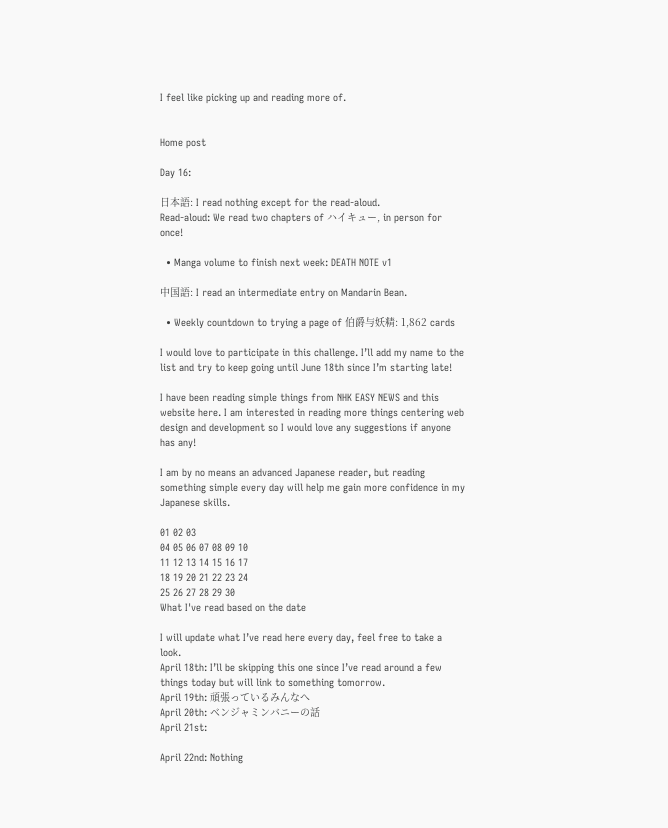I feel like picking up and reading more of.


Home post

Day 16:

日本語: I read nothing except for the read-aloud.
Read-aloud: We read two chapters of ハイキュー, in person for once!

  • Manga volume to finish next week: DEATH NOTE v1

中国語: I read an intermediate entry on Mandarin Bean.

  • Weekly countdown to trying a page of 伯爵与妖精: 1,862 cards

I would love to participate in this challenge. I’ll add my name to the list and try to keep going until June 18th since I’m starting late!

I have been reading simple things from NHK EASY NEWS and this website here. I am interested in reading more things centering web design and development so I would love any suggestions if anyone has any!

I am by no means an advanced Japanese reader, but reading something simple every day will help me gain more confidence in my Japanese skills.

01 02 03
04 05 06 07 08 09 10
11 12 13 14 15 16 17
18 19 20 21 22 23 24
25 26 27 28 29 30
What I've read based on the date

I will update what I’ve read here every day, feel free to take a look.
April 18th: I’ll be skipping this one since I’ve read around a few things today but will link to something tomorrow.
April 19th: 頑張っているみんなへ
April 20th: ベンジャミンバニーの話
April 21st:

April 22nd: Nothing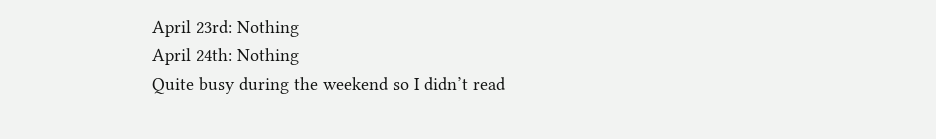April 23rd: Nothing
April 24th: Nothing
Quite busy during the weekend so I didn’t read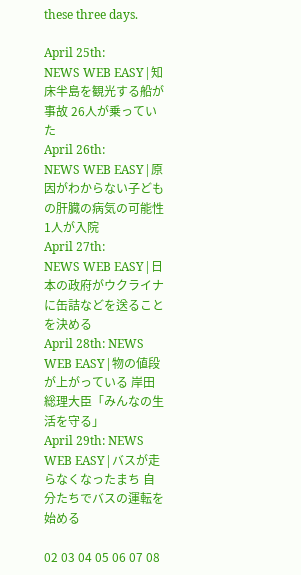these three days.

April 25th:
NEWS WEB EASY|知床半島を観光する船が事故 26人が乗っていた
April 26th:
NEWS WEB EASY|原因がわからない子どもの肝臓の病気の可能性 1人が入院
April 27th:
NEWS WEB EASY|日本の政府がウクライナに缶詰などを送ることを決める
April 28th: NEWS WEB EASY|物の値段が上がっている 岸田総理大臣「みんなの生活を守る」
April 29th: NEWS WEB EASY|バスが走らなくなったまち 自分たちでバスの運転を始める

02 03 04 05 06 07 08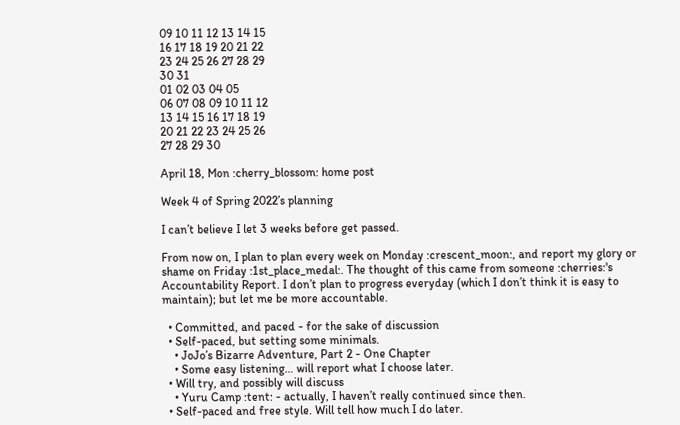09 10 11 12 13 14 15
16 17 18 19 20 21 22
23 24 25 26 27 28 29
30 31
01 02 03 04 05
06 07 08 09 10 11 12
13 14 15 16 17 18 19
20 21 22 23 24 25 26
27 28 29 30

April 18, Mon :cherry_blossom: home post

Week 4 of Spring 2022’s planning

I can’t believe I let 3 weeks before get passed.

From now on, I plan to plan every week on Monday :crescent_moon:, and report my glory or shame on Friday :1st_place_medal:. The thought of this came from someone :cherries:'s Accountability Report. I don’t plan to progress everyday (which I don’t think it is easy to maintain); but let me be more accountable.

  • Committed, and paced - for the sake of discussion
  • Self-paced, but setting some minimals.
    • JoJo’s Bizarre Adventure, Part 2 - One Chapter
    • Some easy listening… will report what I choose later.
  • Will try, and possibly will discuss
    • Yuru Camp :tent: - actually, I haven’t really continued since then.
  • Self-paced and free style. Will tell how much I do later.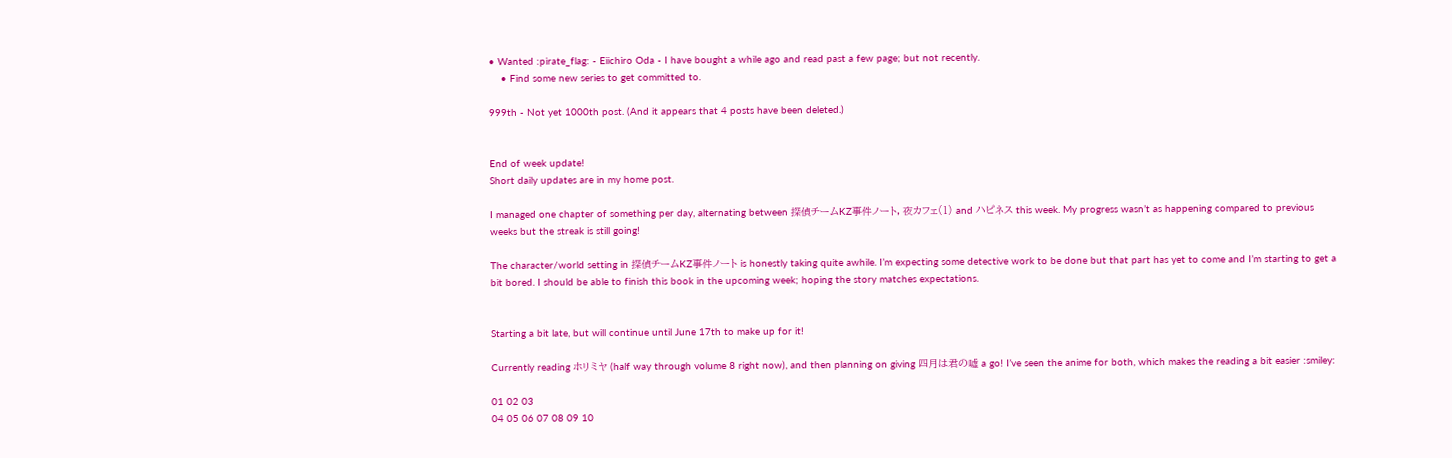• Wanted :pirate_flag: - Eiichiro Oda - I have bought a while ago and read past a few page; but not recently.
    • Find some new series to get committed to.

999th - Not yet 1000th post. (And it appears that 4 posts have been deleted.)


End of week update!
Short daily updates are in my home post.

I managed one chapter of something per day, alternating between 探偵チームKZ事件ノート, 夜カフェ(1) and ハピネス this week. My progress wasn’t as happening compared to previous weeks but the streak is still going!

The character/world setting in 探偵チームKZ事件ノート is honestly taking quite awhile. I’m expecting some detective work to be done but that part has yet to come and I’m starting to get a bit bored. I should be able to finish this book in the upcoming week; hoping the story matches expectations.


Starting a bit late, but will continue until June 17th to make up for it!

Currently reading ホリミヤ (half way through volume 8 right now), and then planning on giving 四月は君の嘘 a go! I’ve seen the anime for both, which makes the reading a bit easier :smiley:

01 02 03
04 05 06 07 08 09 10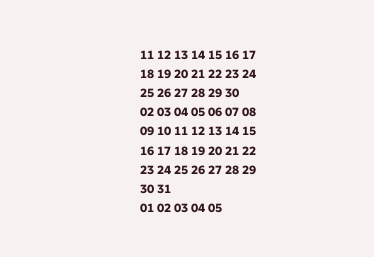11 12 13 14 15 16 17
18 19 20 21 22 23 24
25 26 27 28 29 30
02 03 04 05 06 07 08
09 10 11 12 13 14 15
16 17 18 19 20 21 22
23 24 25 26 27 28 29
30 31
01 02 03 04 05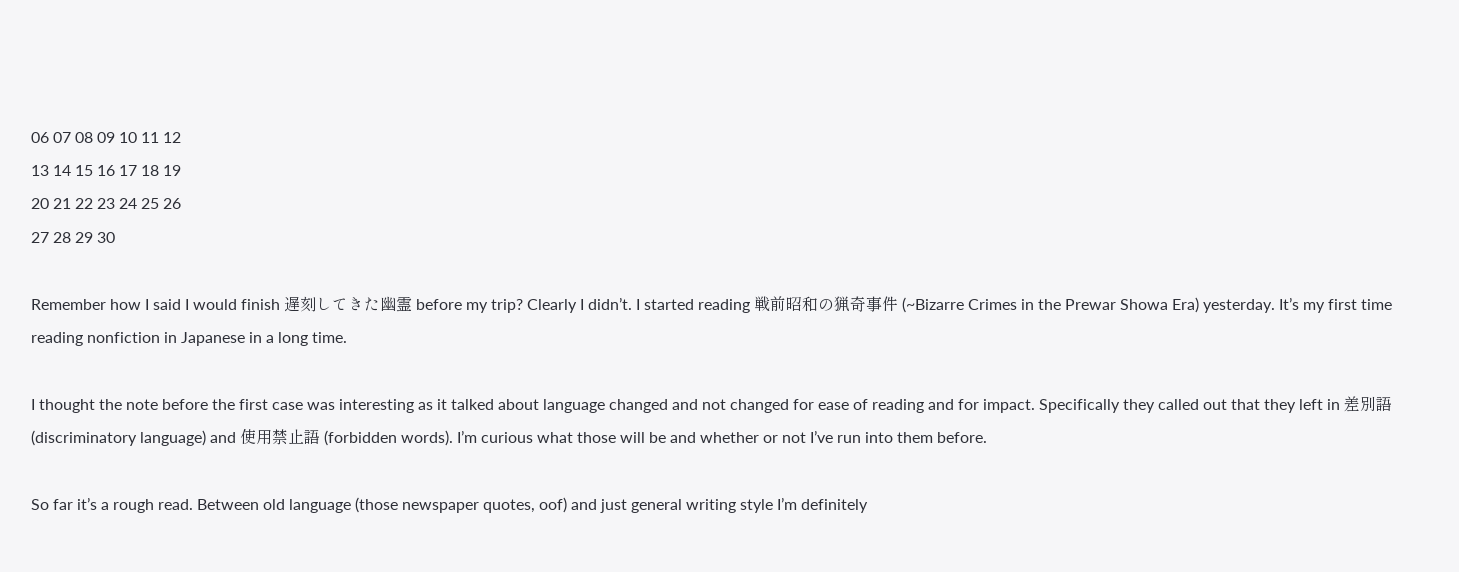06 07 08 09 10 11 12
13 14 15 16 17 18 19
20 21 22 23 24 25 26
27 28 29 30

Remember how I said I would finish 遅刻してきた幽霊 before my trip? Clearly I didn’t. I started reading 戦前昭和の猟奇事件 (~Bizarre Crimes in the Prewar Showa Era) yesterday. It’s my first time reading nonfiction in Japanese in a long time.

I thought the note before the first case was interesting as it talked about language changed and not changed for ease of reading and for impact. Specifically they called out that they left in 差別語 (discriminatory language) and 使用禁止語 (forbidden words). I’m curious what those will be and whether or not I’ve run into them before.

So far it’s a rough read. Between old language (those newspaper quotes, oof) and just general writing style I’m definitely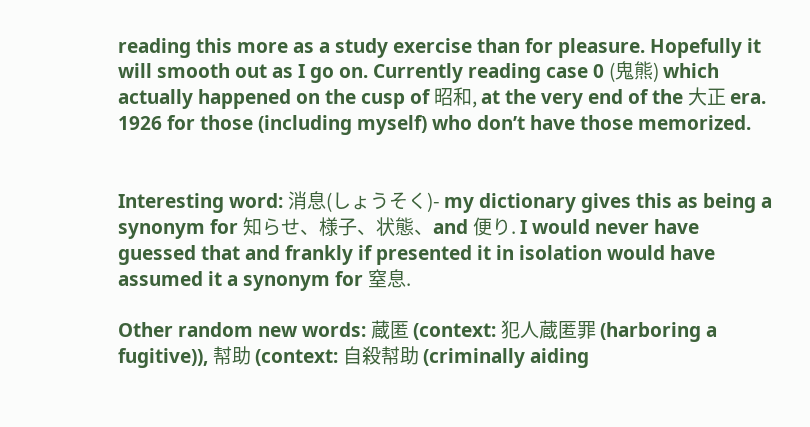reading this more as a study exercise than for pleasure. Hopefully it will smooth out as I go on. Currently reading case 0 (鬼熊) which actually happened on the cusp of 昭和, at the very end of the 大正 era. 1926 for those (including myself) who don’t have those memorized.


Interesting word: 消息(しょうそく)- my dictionary gives this as being a synonym for 知らせ、様子、状態、and 便り. I would never have guessed that and frankly if presented it in isolation would have assumed it a synonym for 窒息.

Other random new words: 蔵匿 (context: 犯人蔵匿罪 (harboring a fugitive)), 幇助 (context: 自殺幇助 (criminally aiding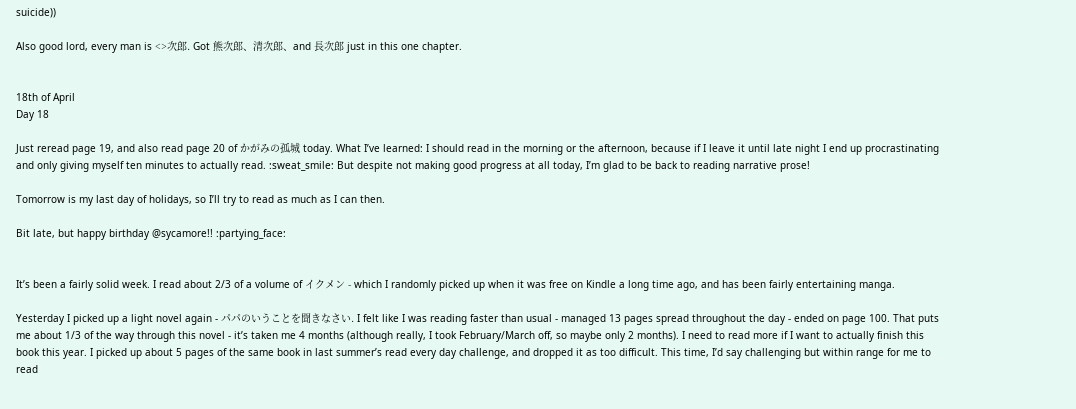suicide))

Also good lord, every man is <>次郎. Got 熊次郎、清次郎、and 長次郎 just in this one chapter.


18th of April
Day 18

Just reread page 19, and also read page 20 of かがみの孤城 today. What I’ve learned: I should read in the morning or the afternoon, because if I leave it until late night I end up procrastinating and only giving myself ten minutes to actually read. :sweat_smile: But despite not making good progress at all today, I’m glad to be back to reading narrative prose!

Tomorrow is my last day of holidays, so I’ll try to read as much as I can then.

Bit late, but happy birthday @sycamore!! :partying_face:


It’s been a fairly solid week. I read about 2/3 of a volume of イクメン - which I randomly picked up when it was free on Kindle a long time ago, and has been fairly entertaining manga.

Yesterday I picked up a light novel again - パパのいうことを聞きなさい. I felt like I was reading faster than usual - managed 13 pages spread throughout the day - ended on page 100. That puts me about 1/3 of the way through this novel - it’s taken me 4 months (although really, I took February/March off, so maybe only 2 months). I need to read more if I want to actually finish this book this year. I picked up about 5 pages of the same book in last summer’s read every day challenge, and dropped it as too difficult. This time, I’d say challenging but within range for me to read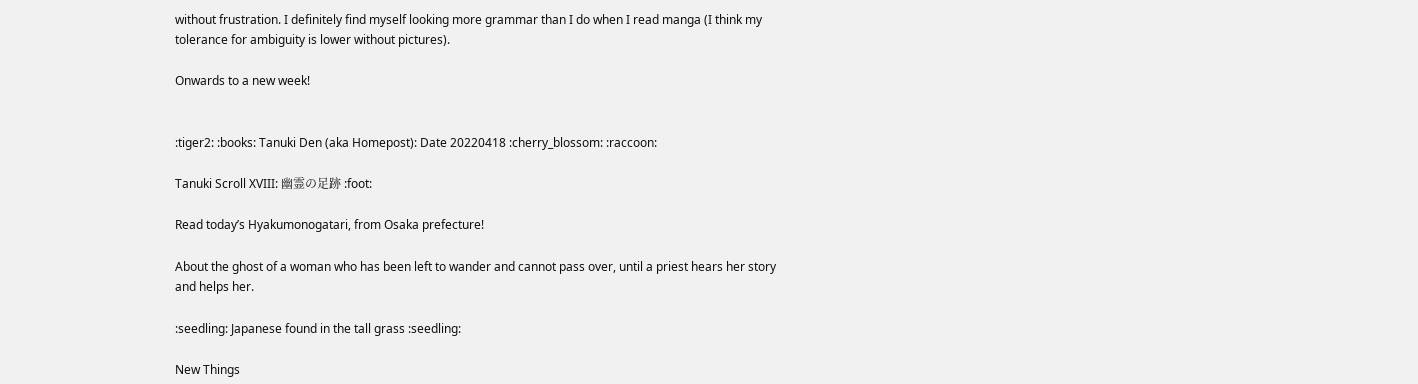without frustration. I definitely find myself looking more grammar than I do when I read manga (I think my tolerance for ambiguity is lower without pictures).

Onwards to a new week!


:tiger2: :books: Tanuki Den (aka Homepost): Date 20220418 :cherry_blossom: :raccoon:

Tanuki Scroll XVIII: 幽霊の足跡 :foot:

Read today’s Hyakumonogatari, from Osaka prefecture!

About the ghost of a woman who has been left to wander and cannot pass over, until a priest hears her story and helps her.

:seedling: Japanese found in the tall grass :seedling:

New Things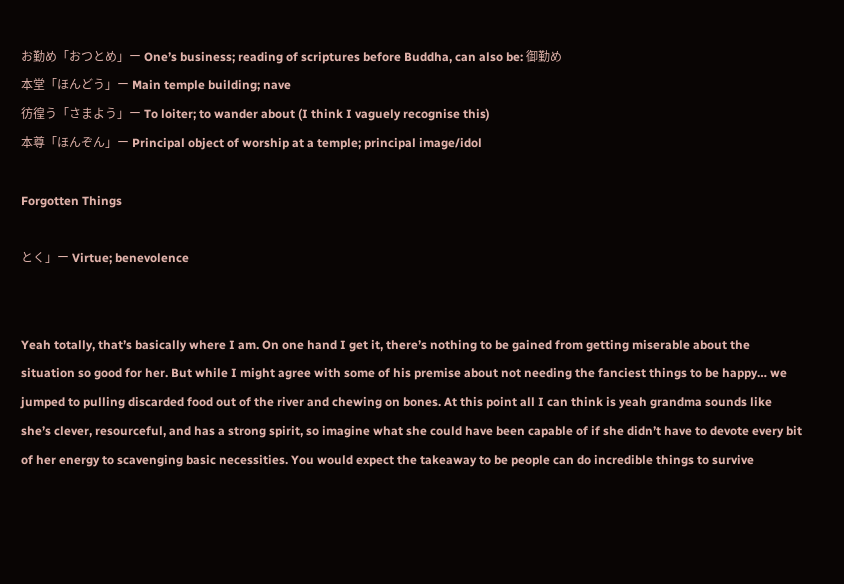お勤め「おつとめ」ー One’s business; reading of scriptures before Buddha, can also be: 御勤め
本堂「ほんどう」ー Main temple building; nave
彷徨う「さまよう」ー To loiter; to wander about (I think I vaguely recognise this)
本尊「ほんぞん」ー Principal object of worship at a temple; principal image/idol

Forgotten Things

とく」ー Virtue; benevolence


Yeah totally, that’s basically where I am. On one hand I get it, there’s nothing to be gained from getting miserable about the situation so good for her. But while I might agree with some of his premise about not needing the fanciest things to be happy… we jumped to pulling discarded food out of the river and chewing on bones. At this point all I can think is yeah grandma sounds like she’s clever, resourceful, and has a strong spirit, so imagine what she could have been capable of if she didn’t have to devote every bit of her energy to scavenging basic necessities. You would expect the takeaway to be people can do incredible things to survive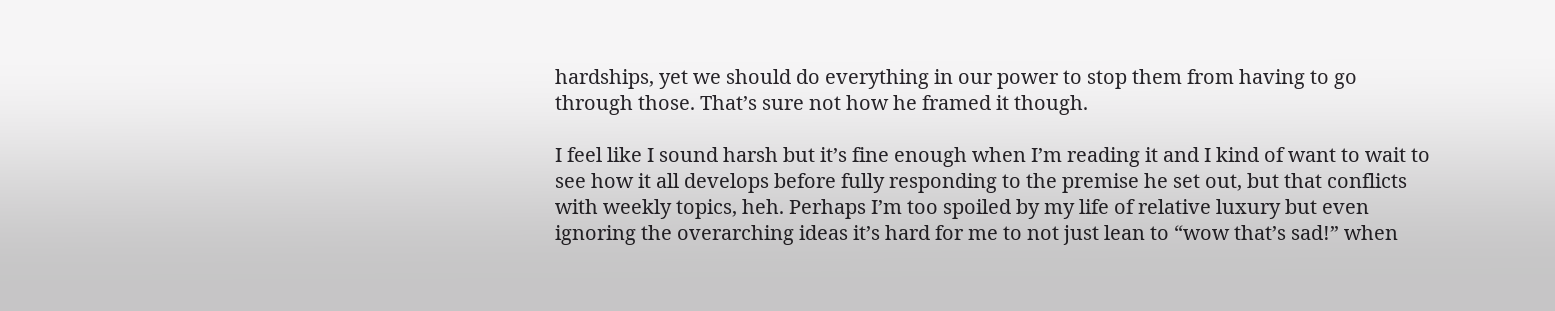hardships, yet we should do everything in our power to stop them from having to go through those. That’s sure not how he framed it though.

I feel like I sound harsh but it’s fine enough when I’m reading it and I kind of want to wait to see how it all develops before fully responding to the premise he set out, but that conflicts with weekly topics, heh. Perhaps I’m too spoiled by my life of relative luxury but even ignoring the overarching ideas it’s hard for me to not just lean to “wow that’s sad!” when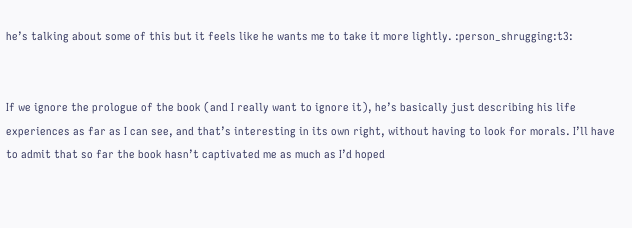he’s talking about some of this but it feels like he wants me to take it more lightly. :person_shrugging:t3:


If we ignore the prologue of the book (and I really want to ignore it), he’s basically just describing his life experiences as far as I can see, and that’s interesting in its own right, without having to look for morals. I’ll have to admit that so far the book hasn’t captivated me as much as I’d hoped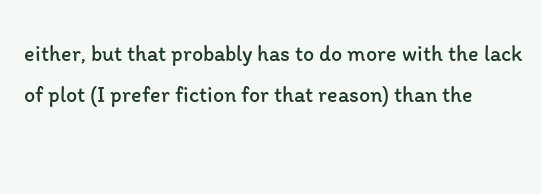either, but that probably has to do more with the lack of plot (I prefer fiction for that reason) than the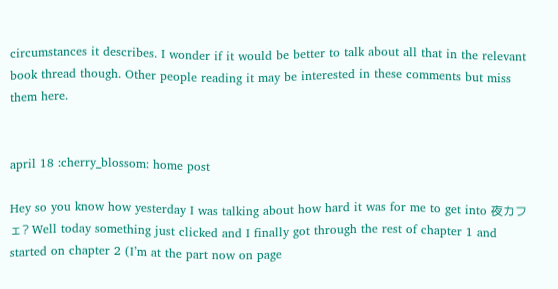circumstances it describes. I wonder if it would be better to talk about all that in the relevant book thread though. Other people reading it may be interested in these comments but miss them here.


april 18 :cherry_blossom: home post

Hey so you know how yesterday I was talking about how hard it was for me to get into 夜カフェ? Well today something just clicked and I finally got through the rest of chapter 1 and started on chapter 2 (I’m at the part now on page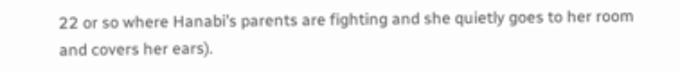22 or so where Hanabi’s parents are fighting and she quietly goes to her room and covers her ears).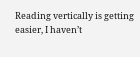Reading vertically is getting easier, I haven’t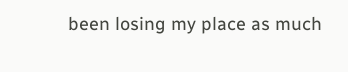been losing my place as much